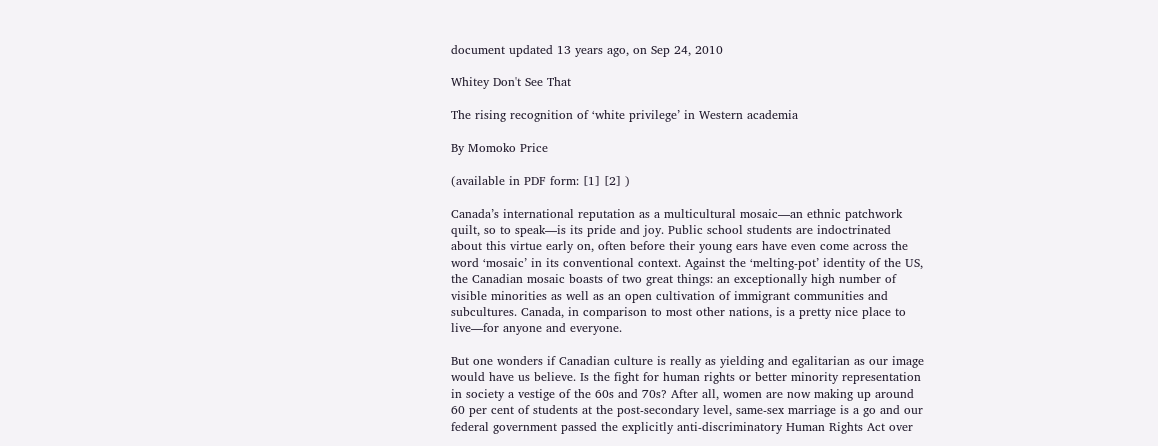document updated 13 years ago, on Sep 24, 2010

Whitey Don't See That

The rising recognition of ‘white privilege’ in Western academia

By Momoko Price

(available in PDF form: [1] [2] )

Canada’s international reputation as a multicultural mosaic—an ethnic patchwork quilt, so to speak—is its pride and joy. Public school students are indoctrinated about this virtue early on, often before their young ears have even come across the word ‘mosaic’ in its conventional context. Against the ‘melting-pot’ identity of the US, the Canadian mosaic boasts of two great things: an exceptionally high number of visible minorities as well as an open cultivation of immigrant communities and subcultures. Canada, in comparison to most other nations, is a pretty nice place to live—for anyone and everyone.

But one wonders if Canadian culture is really as yielding and egalitarian as our image would have us believe. Is the fight for human rights or better minority representation in society a vestige of the 60s and 70s? After all, women are now making up around 60 per cent of students at the post-secondary level, same-sex marriage is a go and our federal government passed the explicitly anti-discriminatory Human Rights Act over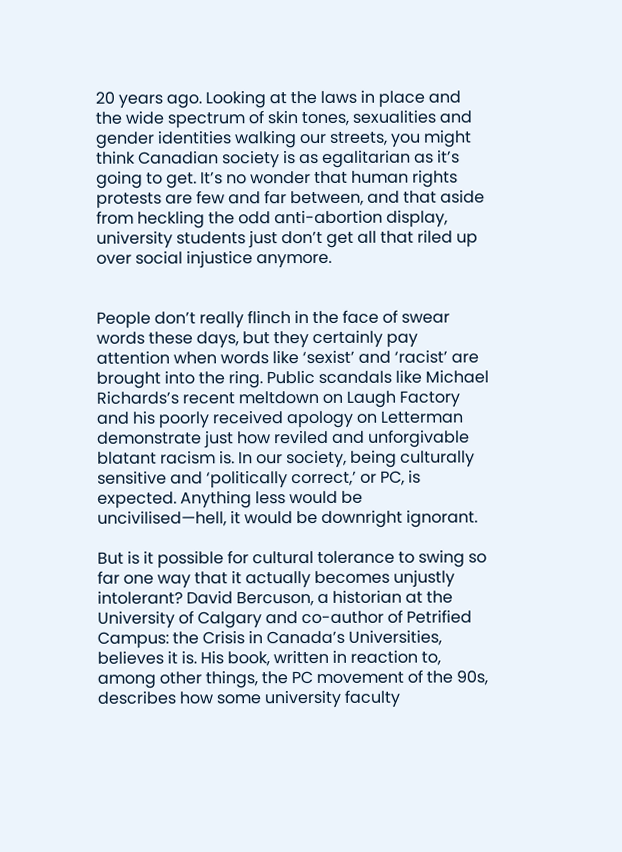20 years ago. Looking at the laws in place and the wide spectrum of skin tones, sexualities and gender identities walking our streets, you might think Canadian society is as egalitarian as it’s going to get. It’s no wonder that human rights protests are few and far between, and that aside from heckling the odd anti-abortion display, university students just don’t get all that riled up over social injustice anymore.


People don’t really flinch in the face of swear words these days, but they certainly pay attention when words like ‘sexist’ and ‘racist’ are brought into the ring. Public scandals like Michael Richards’s recent meltdown on Laugh Factory and his poorly received apology on Letterman demonstrate just how reviled and unforgivable blatant racism is. In our society, being culturally sensitive and ‘politically correct,’ or PC, is expected. Anything less would be uncivilised—hell, it would be downright ignorant.

But is it possible for cultural tolerance to swing so far one way that it actually becomes unjustly intolerant? David Bercuson, a historian at the University of Calgary and co-author of Petrified Campus: the Crisis in Canada’s Universities, believes it is. His book, written in reaction to, among other things, the PC movement of the 90s, describes how some university faculty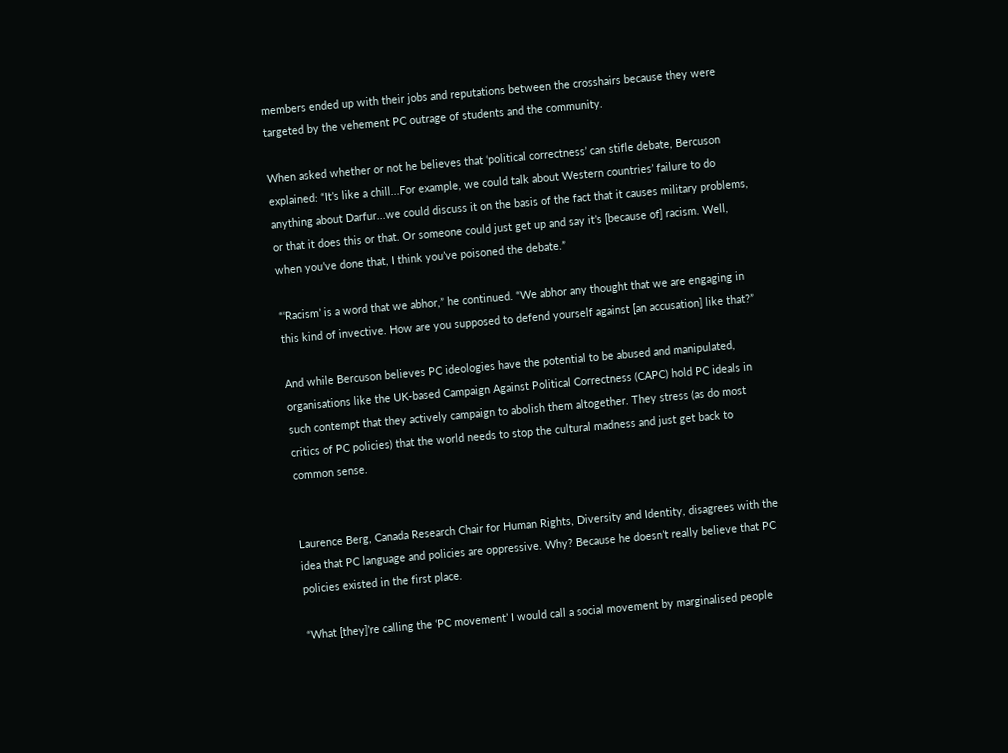members ended up with their jobs and reputations between the crosshairs because they were targeted by the vehement PC outrage of students and the community.

When asked whether or not he believes that ‘political correctness’ can stifle debate, Bercuson explained: “It’s like a chill...For example, we could talk about Western countries’ failure to do anything about Darfur...we could discuss it on the basis of the fact that it causes military problems, or that it does this or that. Or someone could just get up and say it’s [because of] racism. Well, when you’ve done that, I think you’ve poisoned the debate.”

“‘Racism’ is a word that we abhor,” he continued. “We abhor any thought that we are engaging in this kind of invective. How are you supposed to defend yourself against [an accusation] like that?”

And while Bercuson believes PC ideologies have the potential to be abused and manipulated, organisations like the UK-based Campaign Against Political Correctness (CAPC) hold PC ideals in such contempt that they actively campaign to abolish them altogether. They stress (as do most critics of PC policies) that the world needs to stop the cultural madness and just get back to common sense.


Laurence Berg, Canada Research Chair for Human Rights, Diversity and Identity, disagrees with the idea that PC language and policies are oppressive. Why? Because he doesn’t really believe that PC policies existed in the first place.

“What [they]’re calling the ‘PC movement’ I would call a social movement by marginalised people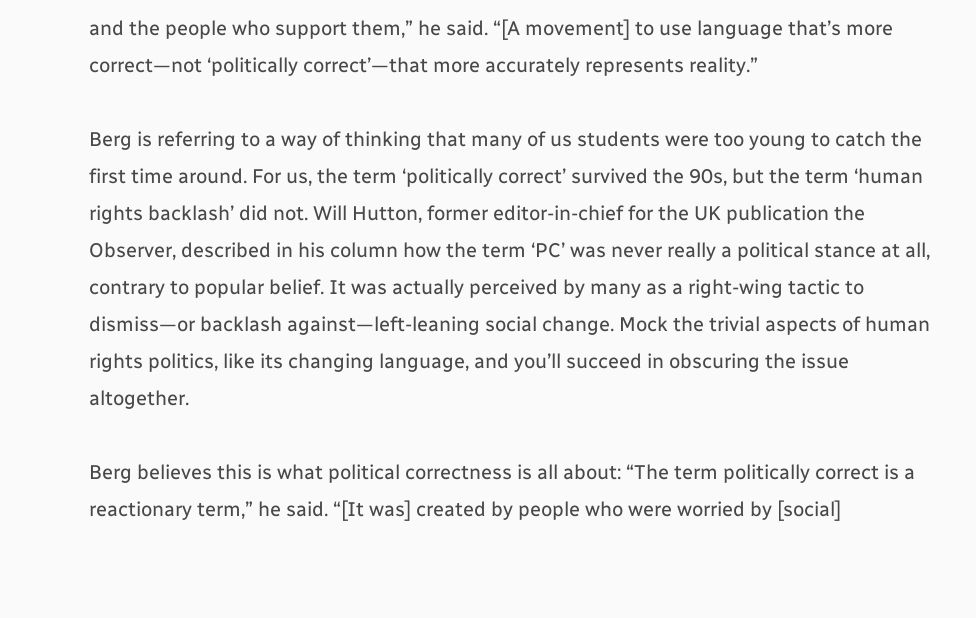and the people who support them,” he said. “[A movement] to use language that’s more correct—not ‘politically correct’—that more accurately represents reality.”

Berg is referring to a way of thinking that many of us students were too young to catch the first time around. For us, the term ‘politically correct’ survived the 90s, but the term ‘human rights backlash’ did not. Will Hutton, former editor-in-chief for the UK publication the Observer, described in his column how the term ‘PC’ was never really a political stance at all, contrary to popular belief. It was actually perceived by many as a right-wing tactic to dismiss—or backlash against—left-leaning social change. Mock the trivial aspects of human rights politics, like its changing language, and you’ll succeed in obscuring the issue altogether.

Berg believes this is what political correctness is all about: “The term politically correct is a reactionary term,” he said. “[It was] created by people who were worried by [social]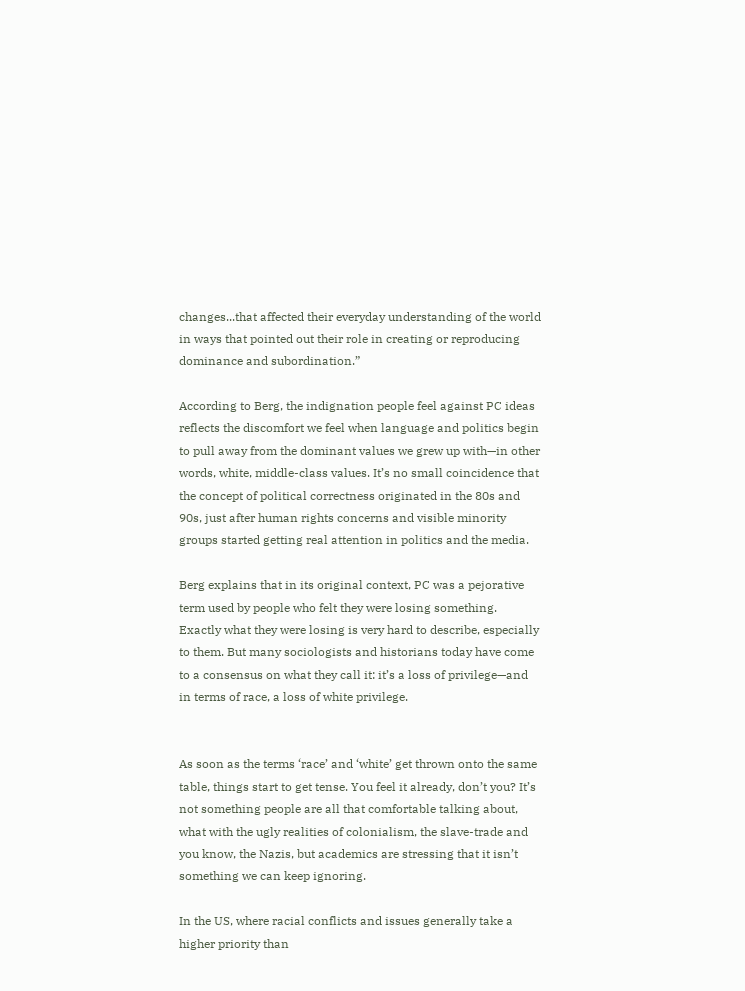changes...that affected their everyday understanding of the world in ways that pointed out their role in creating or reproducing dominance and subordination.”

According to Berg, the indignation people feel against PC ideas reflects the discomfort we feel when language and politics begin to pull away from the dominant values we grew up with—in other words, white, middle-class values. It’s no small coincidence that the concept of political correctness originated in the 80s and 90s, just after human rights concerns and visible minority groups started getting real attention in politics and the media.

Berg explains that in its original context, PC was a pejorative term used by people who felt they were losing something. Exactly what they were losing is very hard to describe, especially to them. But many sociologists and historians today have come to a consensus on what they call it: it’s a loss of privilege—and in terms of race, a loss of white privilege.


As soon as the terms ‘race’ and ‘white’ get thrown onto the same table, things start to get tense. You feel it already, don’t you? It’s not something people are all that comfortable talking about, what with the ugly realities of colonialism, the slave-trade and you know, the Nazis, but academics are stressing that it isn’t something we can keep ignoring.

In the US, where racial conflicts and issues generally take a higher priority than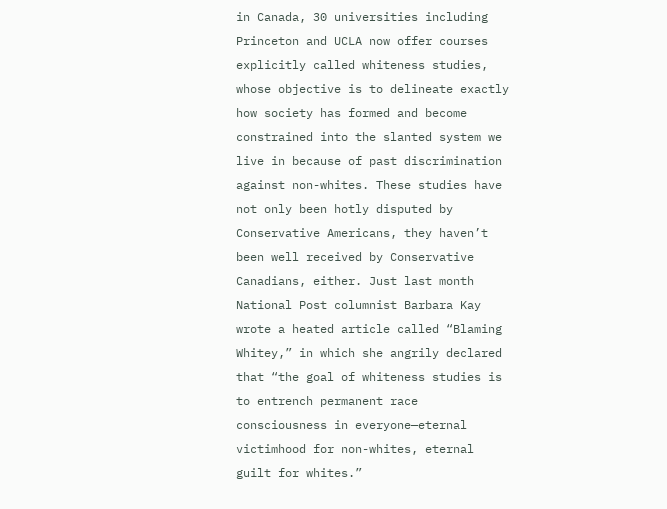in Canada, 30 universities including Princeton and UCLA now offer courses explicitly called whiteness studies, whose objective is to delineate exactly how society has formed and become constrained into the slanted system we live in because of past discrimination against non-whites. These studies have not only been hotly disputed by Conservative Americans, they haven’t been well received by Conservative Canadians, either. Just last month National Post columnist Barbara Kay wrote a heated article called “Blaming Whitey,” in which she angrily declared that “the goal of whiteness studies is to entrench permanent race consciousness in everyone—eternal victimhood for non-whites, eternal guilt for whites.”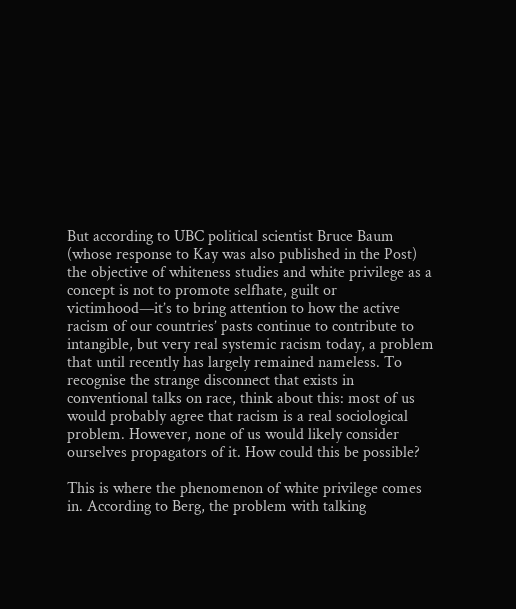But according to UBC political scientist Bruce Baum (whose response to Kay was also published in the Post) the objective of whiteness studies and white privilege as a concept is not to promote selfhate, guilt or victimhood—it’s to bring attention to how the active racism of our countries’ pasts continue to contribute to intangible, but very real systemic racism today, a problem that until recently has largely remained nameless. To recognise the strange disconnect that exists in conventional talks on race, think about this: most of us would probably agree that racism is a real sociological problem. However, none of us would likely consider ourselves propagators of it. How could this be possible?

This is where the phenomenon of white privilege comes in. According to Berg, the problem with talking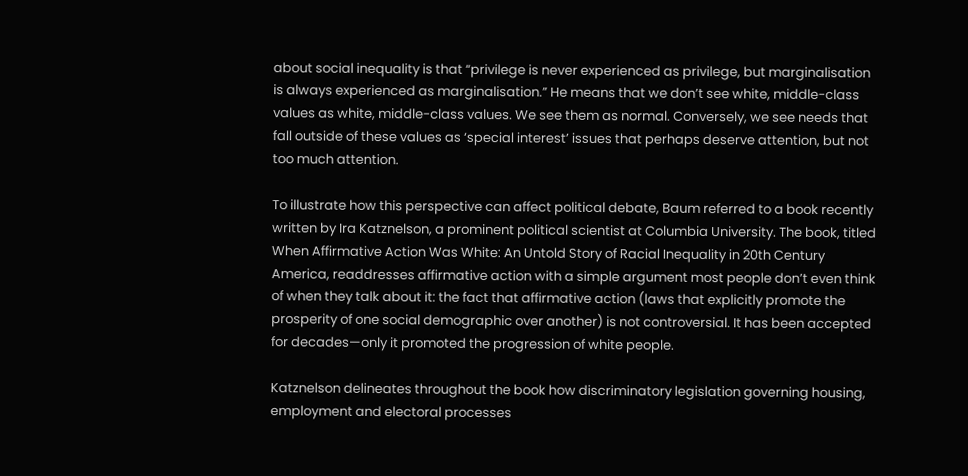about social inequality is that “privilege is never experienced as privilege, but marginalisation is always experienced as marginalisation.” He means that we don’t see white, middle-class values as white, middle-class values. We see them as normal. Conversely, we see needs that fall outside of these values as ‘special interest’ issues that perhaps deserve attention, but not too much attention.

To illustrate how this perspective can affect political debate, Baum referred to a book recently written by Ira Katznelson, a prominent political scientist at Columbia University. The book, titled When Affirmative Action Was White: An Untold Story of Racial Inequality in 20th Century America, readdresses affirmative action with a simple argument most people don’t even think of when they talk about it: the fact that affirmative action (laws that explicitly promote the prosperity of one social demographic over another) is not controversial. It has been accepted for decades—only it promoted the progression of white people.

Katznelson delineates throughout the book how discriminatory legislation governing housing, employment and electoral processes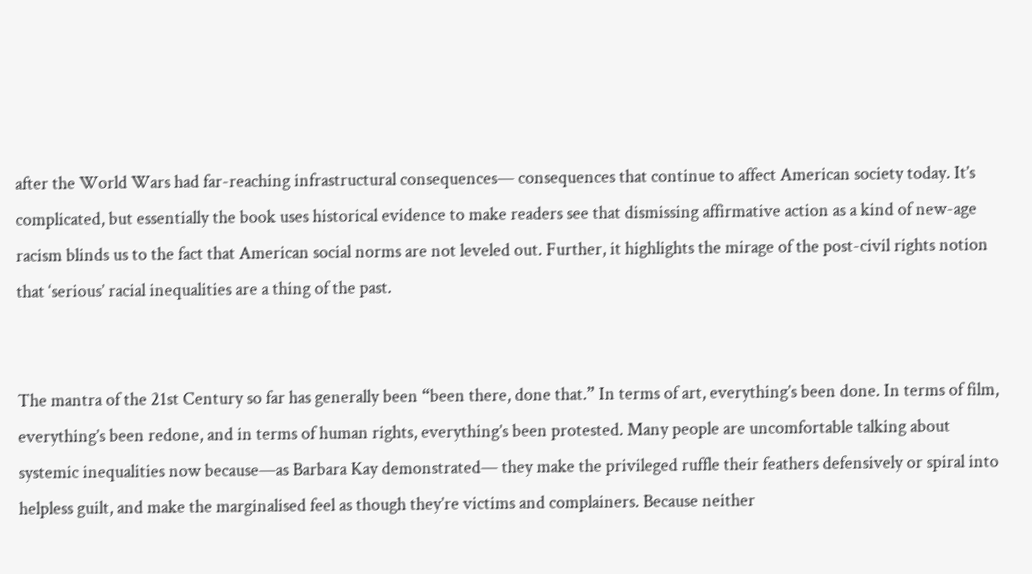after the World Wars had far-reaching infrastructural consequences— consequences that continue to affect American society today. It’s complicated, but essentially the book uses historical evidence to make readers see that dismissing affirmative action as a kind of new-age racism blinds us to the fact that American social norms are not leveled out. Further, it highlights the mirage of the post-civil rights notion that ‘serious’ racial inequalities are a thing of the past.


The mantra of the 21st Century so far has generally been “been there, done that.” In terms of art, everything’s been done. In terms of film, everything’s been redone, and in terms of human rights, everything’s been protested. Many people are uncomfortable talking about systemic inequalities now because—as Barbara Kay demonstrated— they make the privileged ruffle their feathers defensively or spiral into helpless guilt, and make the marginalised feel as though they’re victims and complainers. Because neither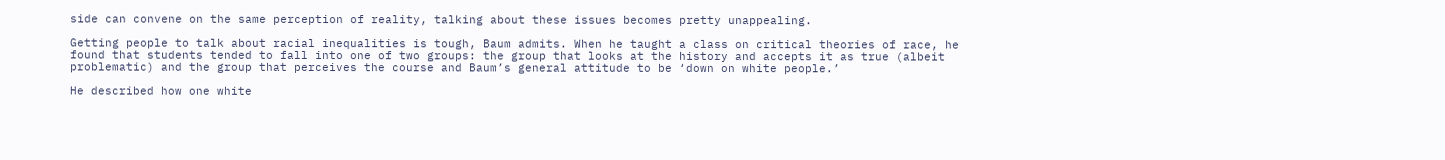side can convene on the same perception of reality, talking about these issues becomes pretty unappealing.

Getting people to talk about racial inequalities is tough, Baum admits. When he taught a class on critical theories of race, he found that students tended to fall into one of two groups: the group that looks at the history and accepts it as true (albeit problematic) and the group that perceives the course and Baum’s general attitude to be ‘down on white people.’

He described how one white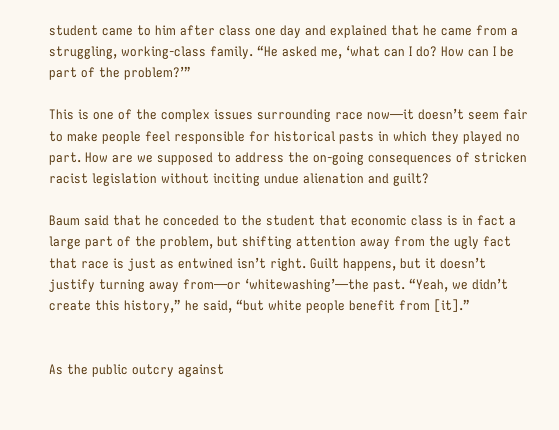student came to him after class one day and explained that he came from a struggling, working-class family. “He asked me, ‘what can I do? How can I be part of the problem?’”

This is one of the complex issues surrounding race now—it doesn’t seem fair to make people feel responsible for historical pasts in which they played no part. How are we supposed to address the on-going consequences of stricken racist legislation without inciting undue alienation and guilt?

Baum said that he conceded to the student that economic class is in fact a large part of the problem, but shifting attention away from the ugly fact that race is just as entwined isn’t right. Guilt happens, but it doesn’t justify turning away from—or ‘whitewashing’—the past. “Yeah, we didn’t create this history,” he said, “but white people benefit from [it].”


As the public outcry against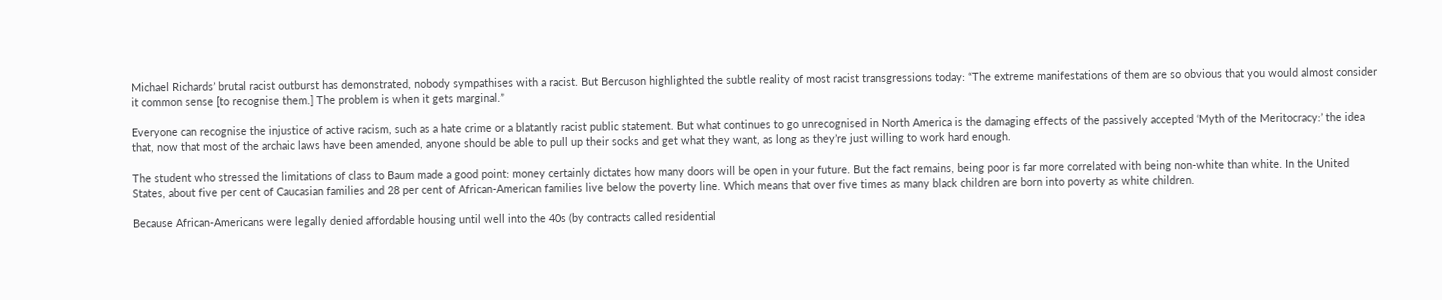Michael Richards’ brutal racist outburst has demonstrated, nobody sympathises with a racist. But Bercuson highlighted the subtle reality of most racist transgressions today: “The extreme manifestations of them are so obvious that you would almost consider it common sense [to recognise them.] The problem is when it gets marginal.”

Everyone can recognise the injustice of active racism, such as a hate crime or a blatantly racist public statement. But what continues to go unrecognised in North America is the damaging effects of the passively accepted ‘Myth of the Meritocracy:’ the idea that, now that most of the archaic laws have been amended, anyone should be able to pull up their socks and get what they want, as long as they’re just willing to work hard enough.

The student who stressed the limitations of class to Baum made a good point: money certainly dictates how many doors will be open in your future. But the fact remains, being poor is far more correlated with being non-white than white. In the United States, about five per cent of Caucasian families and 28 per cent of African-American families live below the poverty line. Which means that over five times as many black children are born into poverty as white children.

Because African-Americans were legally denied affordable housing until well into the 40s (by contracts called residential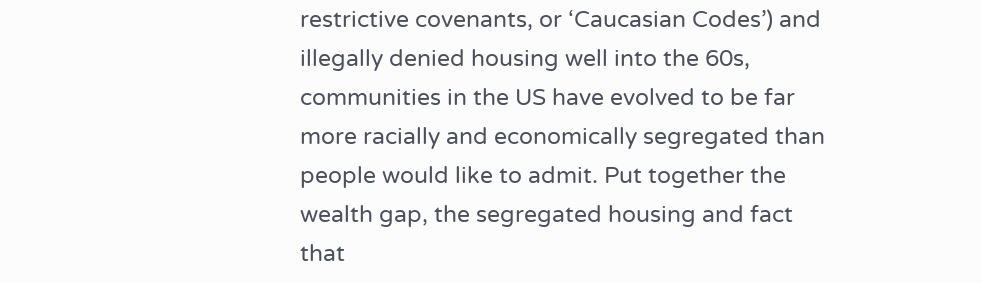restrictive covenants, or ‘Caucasian Codes’) and illegally denied housing well into the 60s, communities in the US have evolved to be far more racially and economically segregated than people would like to admit. Put together the wealth gap, the segregated housing and fact that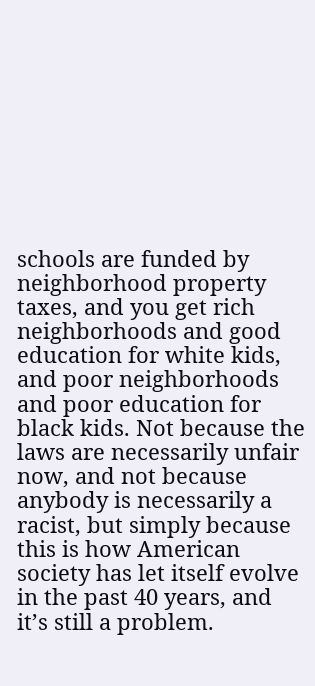schools are funded by neighborhood property taxes, and you get rich neighborhoods and good education for white kids, and poor neighborhoods and poor education for black kids. Not because the laws are necessarily unfair now, and not because anybody is necessarily a racist, but simply because this is how American society has let itself evolve in the past 40 years, and it’s still a problem.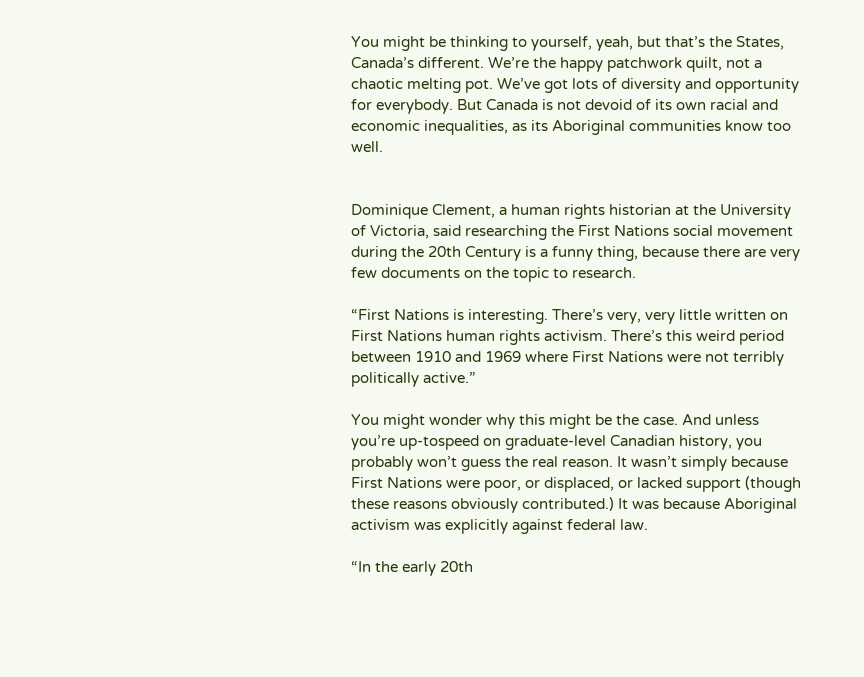You might be thinking to yourself, yeah, but that’s the States, Canada’s different. We’re the happy patchwork quilt, not a chaotic melting pot. We’ve got lots of diversity and opportunity for everybody. But Canada is not devoid of its own racial and economic inequalities, as its Aboriginal communities know too well.


Dominique Clement, a human rights historian at the University of Victoria, said researching the First Nations social movement during the 20th Century is a funny thing, because there are very few documents on the topic to research.

“First Nations is interesting. There’s very, very little written on First Nations human rights activism. There’s this weird period between 1910 and 1969 where First Nations were not terribly politically active.”

You might wonder why this might be the case. And unless you’re up-tospeed on graduate-level Canadian history, you probably won’t guess the real reason. It wasn’t simply because First Nations were poor, or displaced, or lacked support (though these reasons obviously contributed.) It was because Aboriginal activism was explicitly against federal law.

“In the early 20th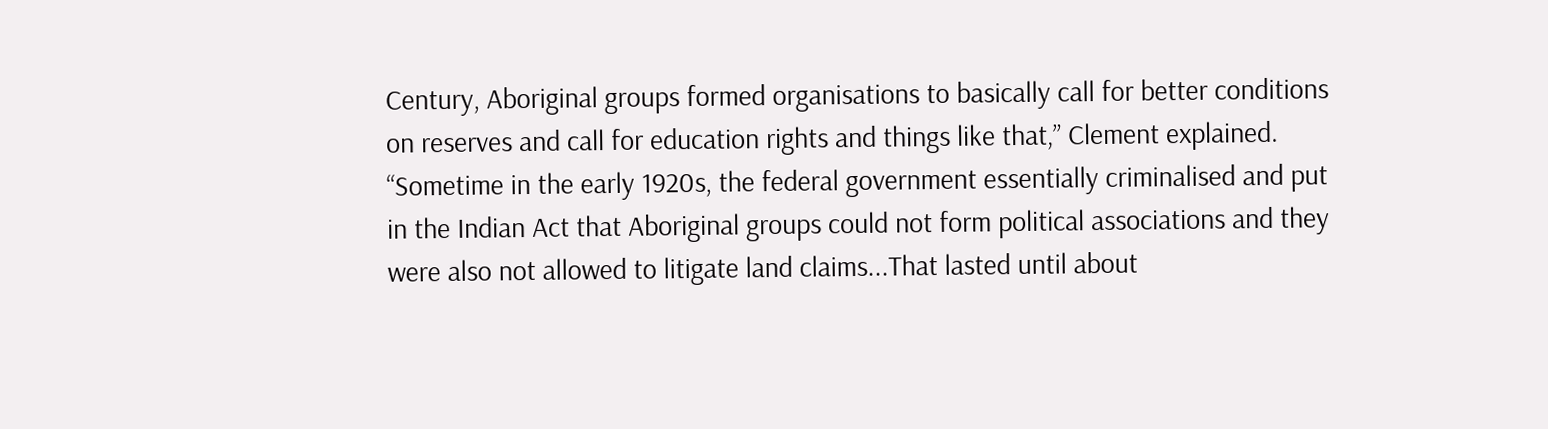Century, Aboriginal groups formed organisations to basically call for better conditions on reserves and call for education rights and things like that,” Clement explained. “Sometime in the early 1920s, the federal government essentially criminalised and put in the Indian Act that Aboriginal groups could not form political associations and they were also not allowed to litigate land claims...That lasted until about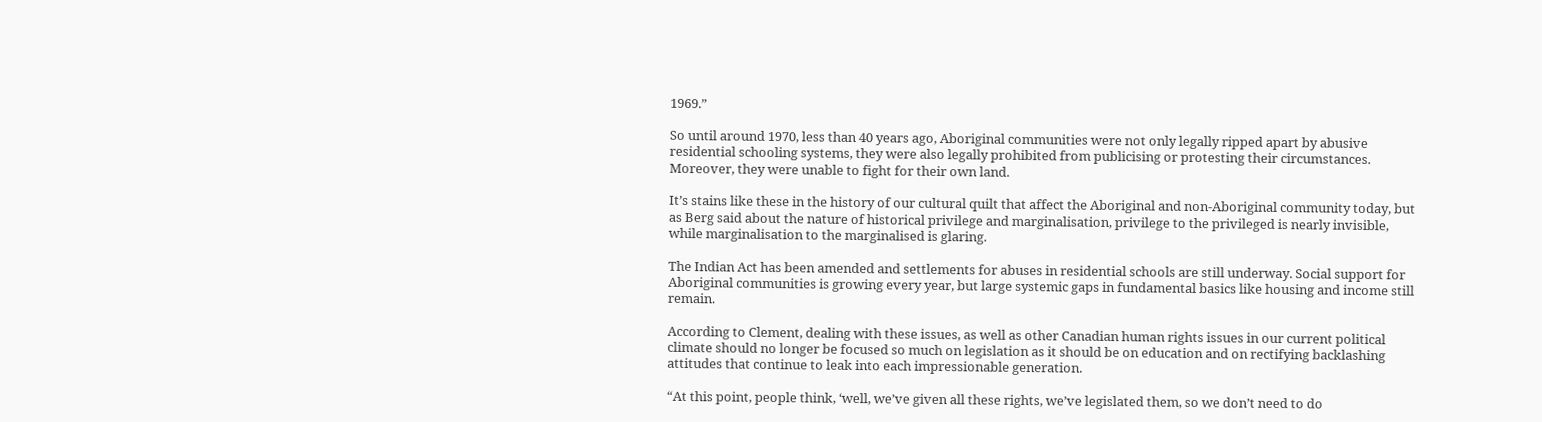1969.”

So until around 1970, less than 40 years ago, Aboriginal communities were not only legally ripped apart by abusive residential schooling systems, they were also legally prohibited from publicising or protesting their circumstances. Moreover, they were unable to fight for their own land.

It’s stains like these in the history of our cultural quilt that affect the Aboriginal and non-Aboriginal community today, but as Berg said about the nature of historical privilege and marginalisation, privilege to the privileged is nearly invisible, while marginalisation to the marginalised is glaring.

The Indian Act has been amended and settlements for abuses in residential schools are still underway. Social support for Aboriginal communities is growing every year, but large systemic gaps in fundamental basics like housing and income still remain.

According to Clement, dealing with these issues, as well as other Canadian human rights issues in our current political climate should no longer be focused so much on legislation as it should be on education and on rectifying backlashing attitudes that continue to leak into each impressionable generation.

“At this point, people think, ‘well, we’ve given all these rights, we’ve legislated them, so we don’t need to do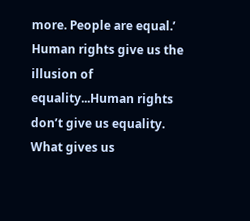more. People are equal.’ Human rights give us the illusion of equality...Human rights don’t give us equality. What gives us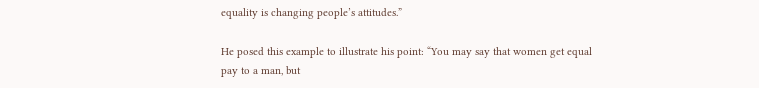equality is changing people’s attitudes.”

He posed this example to illustrate his point: “You may say that women get equal pay to a man, but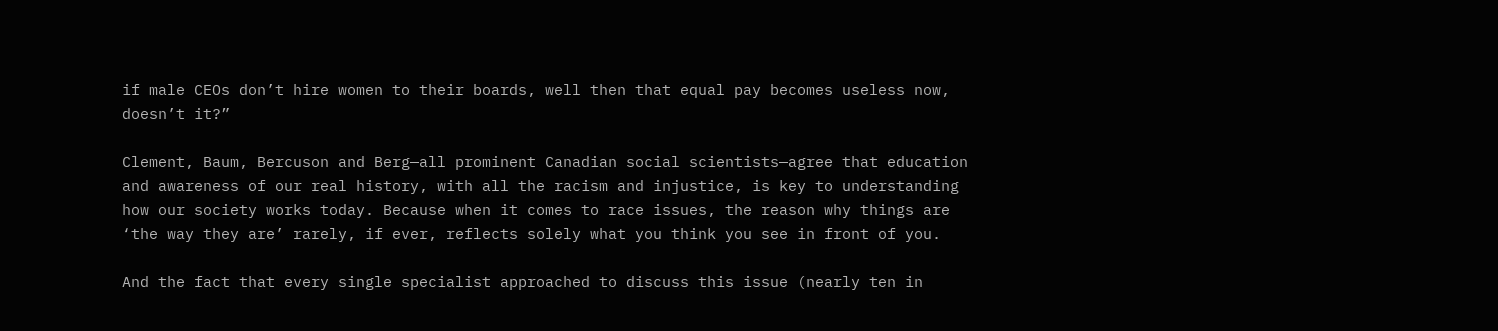if male CEOs don’t hire women to their boards, well then that equal pay becomes useless now, doesn’t it?”

Clement, Baum, Bercuson and Berg—all prominent Canadian social scientists—agree that education and awareness of our real history, with all the racism and injustice, is key to understanding how our society works today. Because when it comes to race issues, the reason why things are ‘the way they are’ rarely, if ever, reflects solely what you think you see in front of you.

And the fact that every single specialist approached to discuss this issue (nearly ten in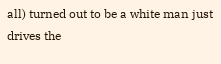all) turned out to be a white man just drives the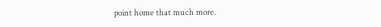point home that much more.